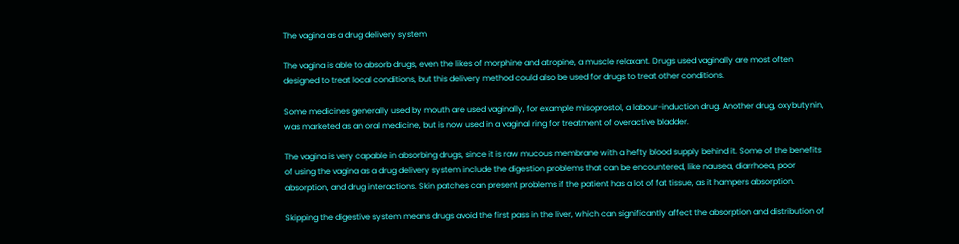The vagina as a drug delivery system

The vagina is able to absorb drugs, even the likes of morphine and atropine, a muscle relaxant. Drugs used vaginally are most often designed to treat local conditions, but this delivery method could also be used for drugs to treat other conditions.

Some medicines generally used by mouth are used vaginally, for example misoprostol, a labour-induction drug. Another drug, oxybutynin, was marketed as an oral medicine, but is now used in a vaginal ring for treatment of overactive bladder.

The vagina is very capable in absorbing drugs, since it is raw mucous membrane with a hefty blood supply behind it. Some of the benefits of using the vagina as a drug delivery system include the digestion problems that can be encountered, like nausea, diarrhoea, poor absorption, and drug interactions. Skin patches can present problems if the patient has a lot of fat tissue, as it hampers absorption.

Skipping the digestive system means drugs avoid the first pass in the liver, which can significantly affect the absorption and distribution of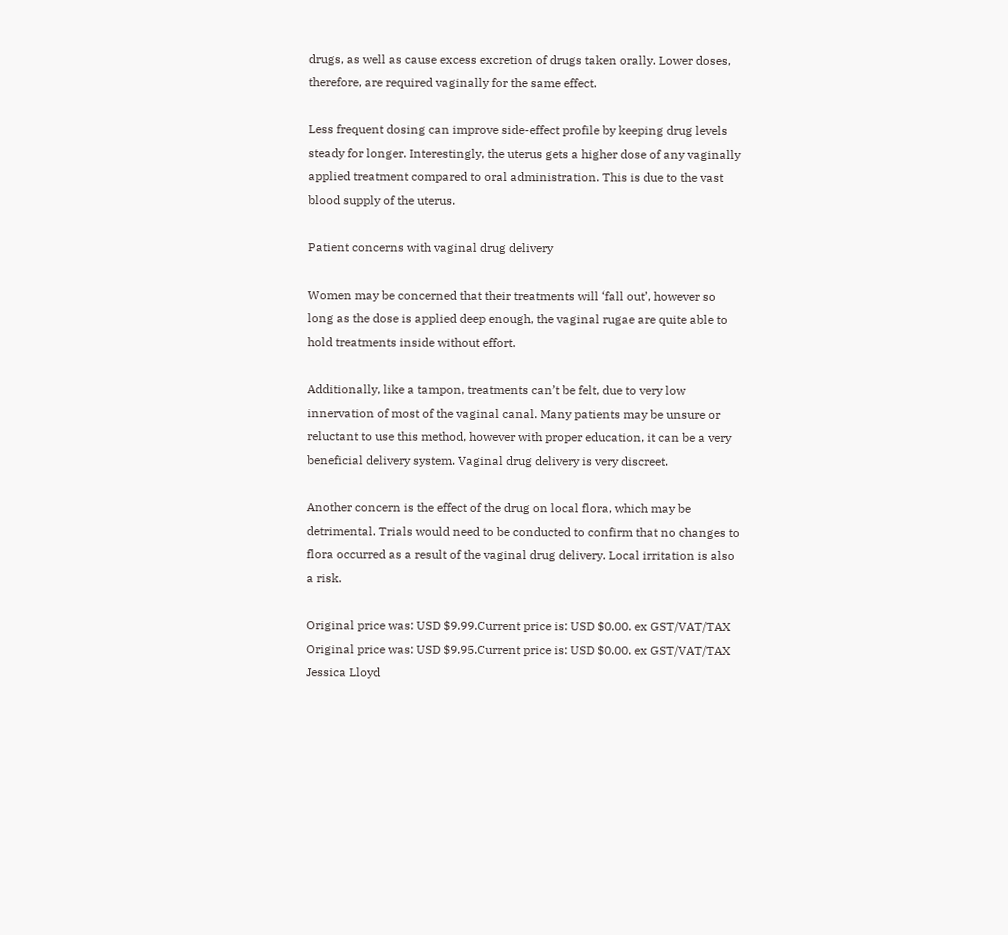drugs, as well as cause excess excretion of drugs taken orally. Lower doses, therefore, are required vaginally for the same effect.

Less frequent dosing can improve side-effect profile by keeping drug levels steady for longer. Interestingly, the uterus gets a higher dose of any vaginally applied treatment compared to oral administration. This is due to the vast blood supply of the uterus.

Patient concerns with vaginal drug delivery

Women may be concerned that their treatments will ‘fall out’, however so long as the dose is applied deep enough, the vaginal rugae are quite able to hold treatments inside without effort.

Additionally, like a tampon, treatments can’t be felt, due to very low innervation of most of the vaginal canal. Many patients may be unsure or reluctant to use this method, however with proper education, it can be a very beneficial delivery system. Vaginal drug delivery is very discreet.

Another concern is the effect of the drug on local flora, which may be detrimental. Trials would need to be conducted to confirm that no changes to flora occurred as a result of the vaginal drug delivery. Local irritation is also a risk.

Original price was: USD $9.99.Current price is: USD $0.00. ex GST/VAT/TAX
Original price was: USD $9.95.Current price is: USD $0.00. ex GST/VAT/TAX
Jessica Lloyd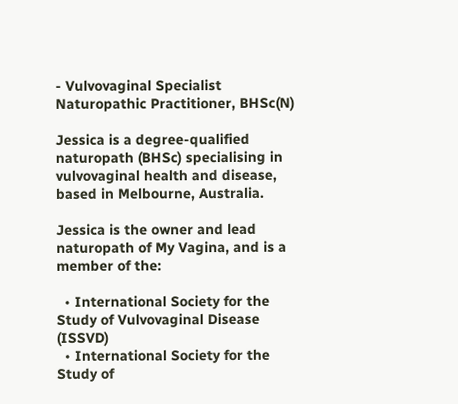- Vulvovaginal Specialist Naturopathic Practitioner, BHSc(N)

Jessica is a degree-qualified naturopath (BHSc) specialising in vulvovaginal health and disease, based in Melbourne, Australia.

Jessica is the owner and lead naturopath of My Vagina, and is a member of the:

  • International Society for the Study of Vulvovaginal Disease (ISSVD)
  • International Society for the Study of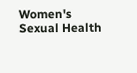Women's Sexual Health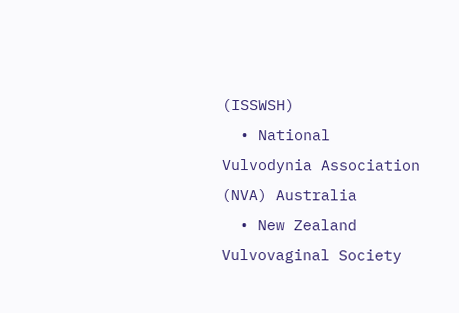(ISSWSH)
  • National Vulvodynia Association (NVA) Australia
  • New Zealand Vulvovaginal Society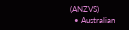(ANZVS)
  • Australian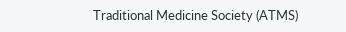Traditional Medicine Society (ATMS)